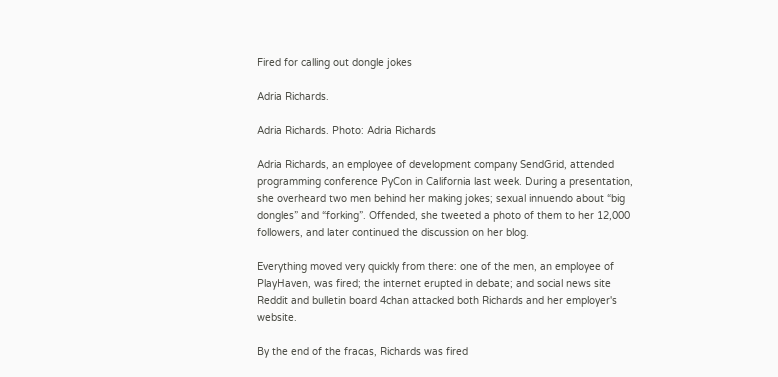Fired for calling out dongle jokes

Adria Richards.

Adria Richards. Photo: Adria Richards

Adria Richards, an employee of development company SendGrid, attended programming conference PyCon in California last week. During a presentation, she overheard two men behind her making jokes; sexual innuendo about “big dongles” and “forking”. Offended, she tweeted a photo of them to her 12,000 followers, and later continued the discussion on her blog.

Everything moved very quickly from there: one of the men, an employee of PlayHaven, was fired; the internet erupted in debate; and social news site Reddit and bulletin board 4chan attacked both Richards and her employer's website.

By the end of the fracas, Richards was fired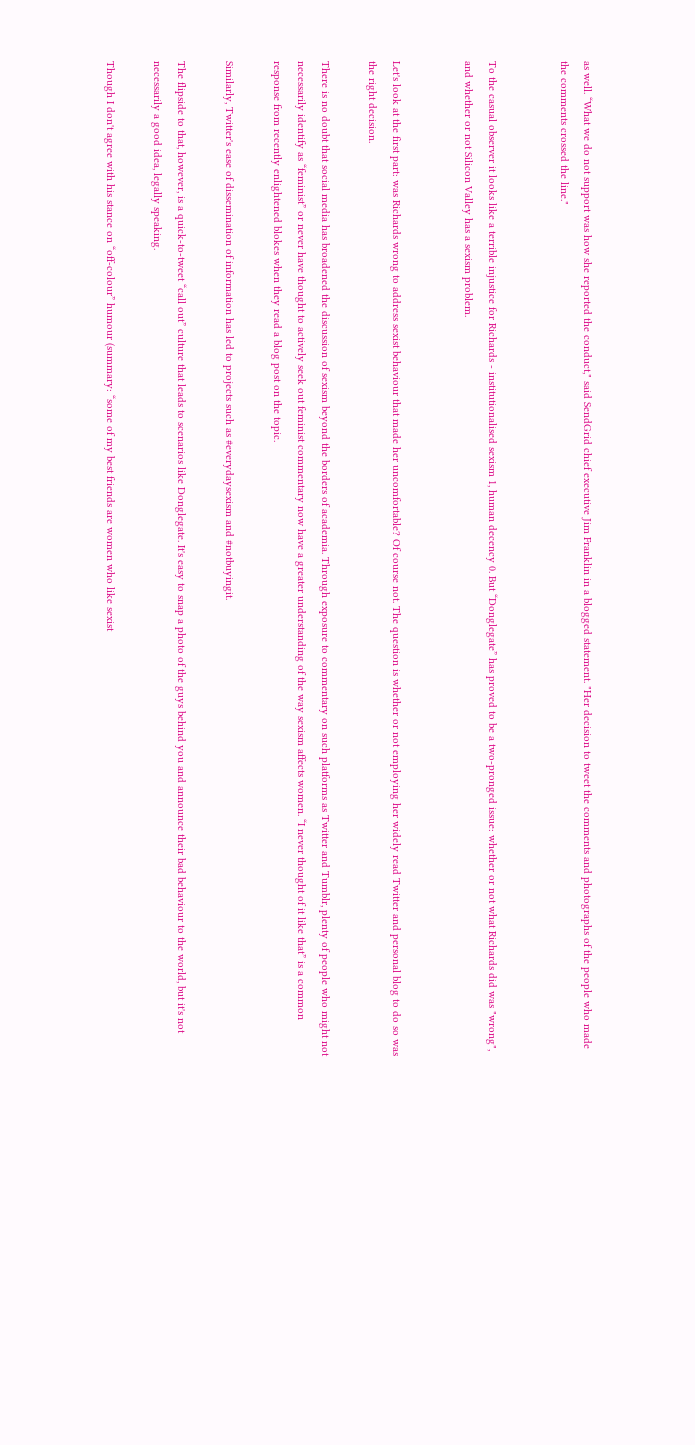as well. “What we do not support was how she reported the conduct," said SendGrid chief executive Jim Franklin in a blogged statement. "Her decision to tweet the comments and photographs of the people who made the comments crossed the line."


To the casual observer it looks like a terrible injustice for Richards - institutionalised sexism 1, human decency 0. But “Donglegate” has proved to be a two-pronged issue: whether or not what Richards did was "wrong", and whether or not Silicon Valley has a sexism problem.


Let's look at the first part: was Richards wrong to address sexist behaviour that made her uncomfortable? Of course not. The question is whether or not employing her widely read Twitter and personal blog to do so was the right decision.

There is no doubt that social media has broadened the discussion of sexism beyond the borders of academia. Through exposure to commentary on such platforms as Twitter and Tumblr, plenty of people who might not necessarily identify as “feminist” or never have thought to actively seek out feminist commentary now have a greater understanding of the way sexism affects women. “I never thought of it like that” is a common response from recently enlightened blokes when they read a blog post on the topic.

Similarly, Twitter's ease of dissemination of information has led to projects such as #everydaysexism and #notbuyingit.

The flipside to that, however, is a quick-to-tweet “call out” culture that leads to scenarios like Donglegate. It's easy to snap a photo of the guys behind you and announce their bad behaviour to the world, but it's not necessarily a good idea, legally speaking.

Though I don't agree with his stance on “off-colour” humour (summary: “some of my best friends are women who like sexist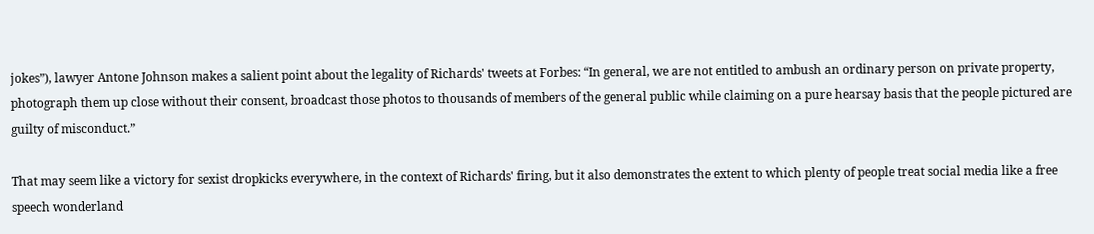jokes”), lawyer Antone Johnson makes a salient point about the legality of Richards' tweets at Forbes: “In general, we are not entitled to ambush an ordinary person on private property, photograph them up close without their consent, broadcast those photos to thousands of members of the general public while claiming on a pure hearsay basis that the people pictured are guilty of misconduct.”

That may seem like a victory for sexist dropkicks everywhere, in the context of Richards' firing, but it also demonstrates the extent to which plenty of people treat social media like a free speech wonderland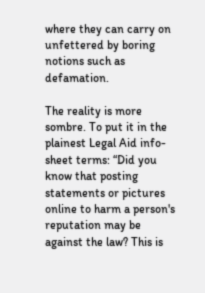where they can carry on unfettered by boring notions such as defamation.

The reality is more sombre. To put it in the plainest Legal Aid info-sheet terms: “Did you know that posting statements or pictures online to harm a person's reputation may be against the law? This is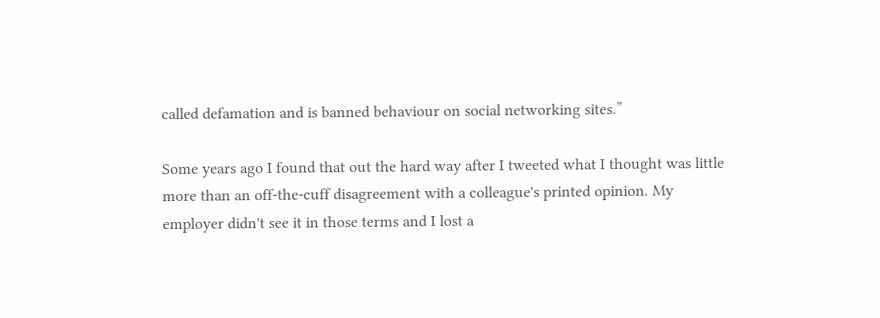called defamation and is banned behaviour on social networking sites.”

Some years ago I found that out the hard way after I tweeted what I thought was little more than an off-the-cuff disagreement with a colleague's printed opinion. My employer didn't see it in those terms and I lost a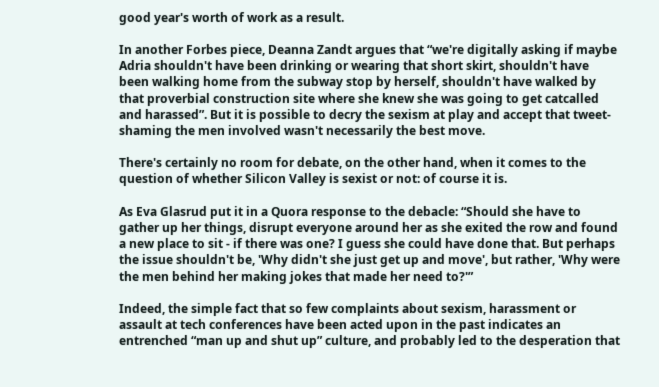good year's worth of work as a result.

In another Forbes piece, Deanna Zandt argues that “we're digitally asking if maybe Adria shouldn't have been drinking or wearing that short skirt, shouldn't have been walking home from the subway stop by herself, shouldn't have walked by that proverbial construction site where she knew she was going to get catcalled and harassed”. But it is possible to decry the sexism at play and accept that tweet-shaming the men involved wasn't necessarily the best move.

There's certainly no room for debate, on the other hand, when it comes to the question of whether Silicon Valley is sexist or not: of course it is.

As Eva Glasrud put it in a Quora response to the debacle: “Should she have to gather up her things, disrupt everyone around her as she exited the row and found a new place to sit - if there was one? I guess she could have done that. But perhaps the issue shouldn't be, 'Why didn't she just get up and move', but rather, 'Why were the men behind her making jokes that made her need to?'”

Indeed, the simple fact that so few complaints about sexism, harassment or assault at tech conferences have been acted upon in the past indicates an entrenched “man up and shut up” culture, and probably led to the desperation that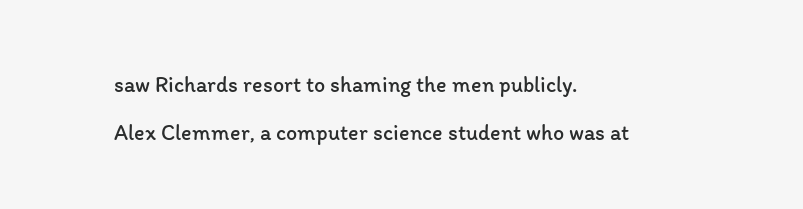saw Richards resort to shaming the men publicly.

Alex Clemmer, a computer science student who was at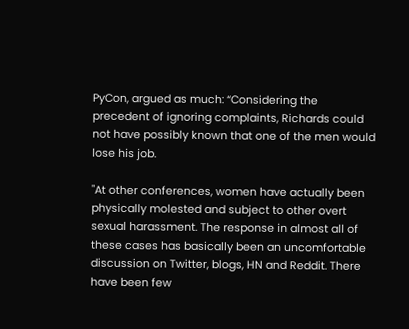PyCon, argued as much: “Considering the precedent of ignoring complaints, Richards could not have possibly known that one of the men would lose his job.

"At other conferences, women have actually been physically molested and subject to other overt sexual harassment. The response in almost all of these cases has basically been an uncomfortable discussion on Twitter, blogs, HN and Reddit. There have been few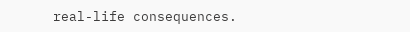real-life consequences.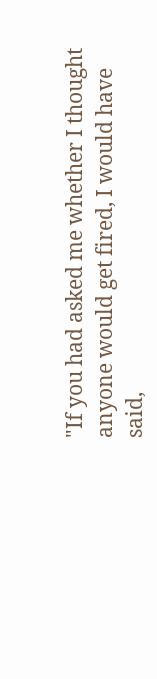"If you had asked me whether I thought anyone would get fired, I would have said,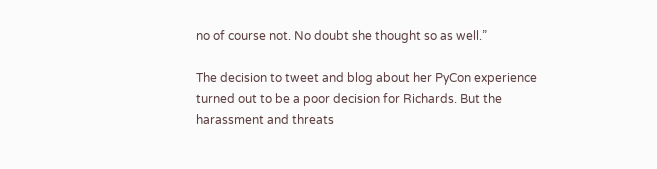no of course not. No doubt she thought so as well.”

The decision to tweet and blog about her PyCon experience turned out to be a poor decision for Richards. But the harassment and threats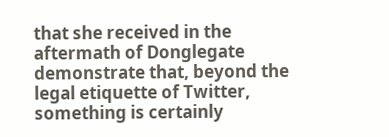that she received in the aftermath of Donglegate demonstrate that, beyond the legal etiquette of Twitter, something is certainly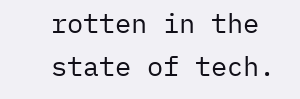rotten in the state of tech.